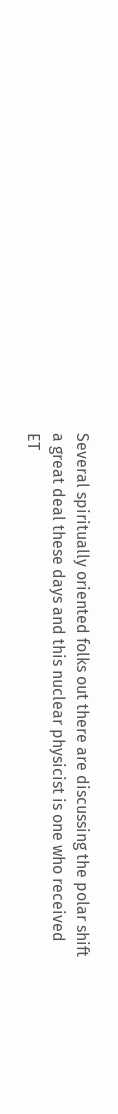Several spiritually oriented folks out there are discussing the polar shift a great deal these days and this nuclear physicist is one who received ET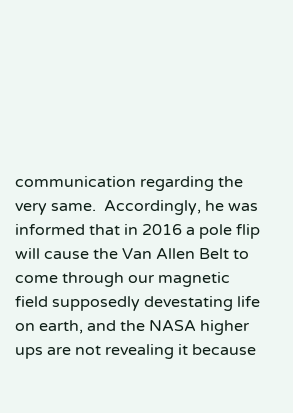communication regarding the very same.  Accordingly, he was informed that in 2016 a pole flip will cause the Van Allen Belt to come through our magnetic field supposedly devestating life on earth, and the NASA higher ups are not revealing it because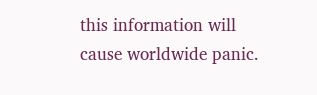this information will cause worldwide panic.